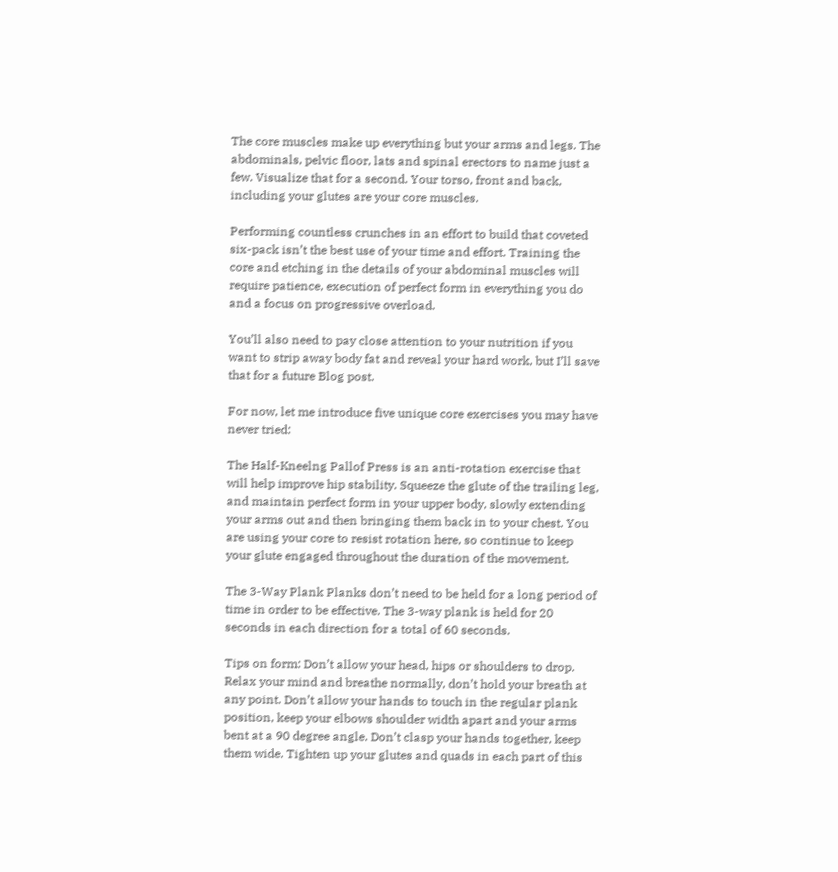The core muscles make up everything but your arms and legs. The abdominals, pelvic floor, lats and spinal erectors to name just a few. Visualize that for a second. Your torso, front and back, including your glutes are your core muscles.

Performing countless crunches in an effort to build that coveted six-pack isn’t the best use of your time and effort. Training the core and etching in the details of your abdominal muscles will require patience, execution of perfect form in everything you do and a focus on progressive overload.

You’ll also need to pay close attention to your nutrition if you want to strip away body fat and reveal your hard work, but I’ll save that for a future Blog post.

For now, let me introduce five unique core exercises you may have never tried:

The Half-Kneelng Pallof Press is an anti-rotation exercise that will help improve hip stability. Squeeze the glute of the trailing leg, and maintain perfect form in your upper body, slowly extending your arms out and then bringing them back in to your chest. You are using your core to resist rotation here, so continue to keep your glute engaged throughout the duration of the movement.

The 3-Way Plank Planks don’t need to be held for a long period of time in order to be effective. The 3-way plank is held for 20 seconds in each direction for a total of 60 seconds.

Tips on form: Don’t allow your head, hips or shoulders to drop. Relax your mind and breathe normally, don’t hold your breath at any point. Don’t allow your hands to touch in the regular plank position, keep your elbows shoulder width apart and your arms bent at a 90 degree angle. Don’t clasp your hands together, keep them wide. Tighten up your glutes and quads in each part of this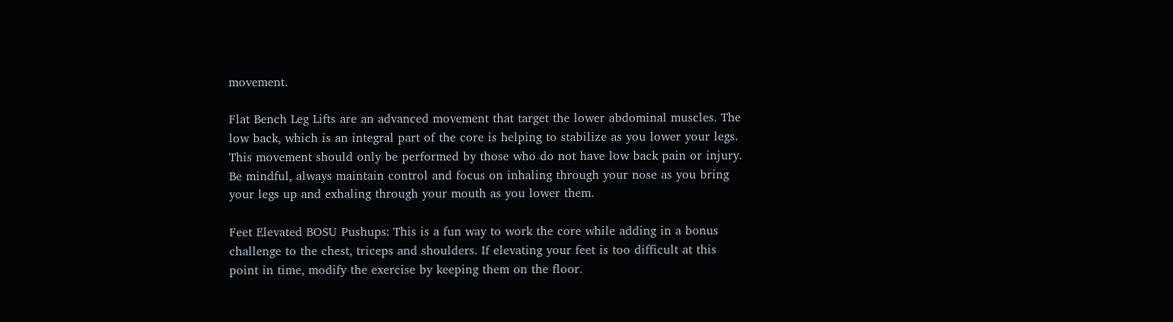movement.

Flat Bench Leg Lifts are an advanced movement that target the lower abdominal muscles. The low back, which is an integral part of the core is helping to stabilize as you lower your legs. This movement should only be performed by those who do not have low back pain or injury. Be mindful, always maintain control and focus on inhaling through your nose as you bring your legs up and exhaling through your mouth as you lower them.

Feet Elevated BOSU Pushups: This is a fun way to work the core while adding in a bonus challenge to the chest, triceps and shoulders. If elevating your feet is too difficult at this point in time, modify the exercise by keeping them on the floor.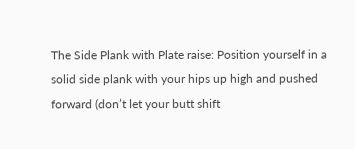The Side Plank with Plate raise: Position yourself in a solid side plank with your hips up high and pushed forward (don’t let your butt shift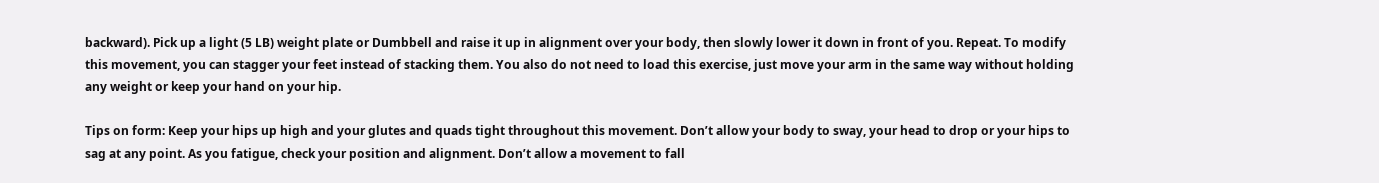backward). Pick up a light (5 LB) weight plate or Dumbbell and raise it up in alignment over your body, then slowly lower it down in front of you. Repeat. To modify this movement, you can stagger your feet instead of stacking them. You also do not need to load this exercise, just move your arm in the same way without holding any weight or keep your hand on your hip.

Tips on form: Keep your hips up high and your glutes and quads tight throughout this movement. Don’t allow your body to sway, your head to drop or your hips to sag at any point. As you fatigue, check your position and alignment. Don’t allow a movement to fall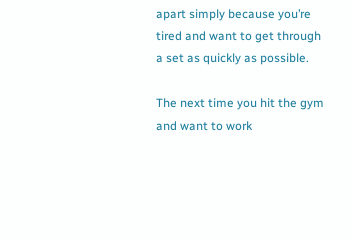apart simply because you’re tired and want to get through a set as quickly as possible.

The next time you hit the gym and want to work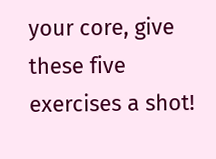your core, give these five exercises a shot!